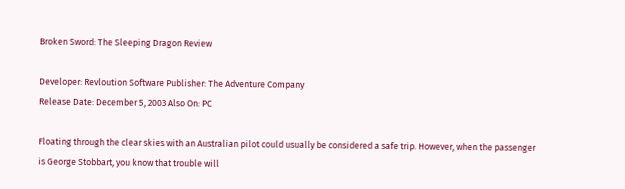Broken Sword: The Sleeping Dragon Review

Developer: Revloution Software Publisher: The Adventure Company
Release Date: December 5, 2003 Also On: PC

Floating through the clear skies with an Australian pilot could usually be considered a safe trip. However, when the passenger is George Stobbart, you know that trouble will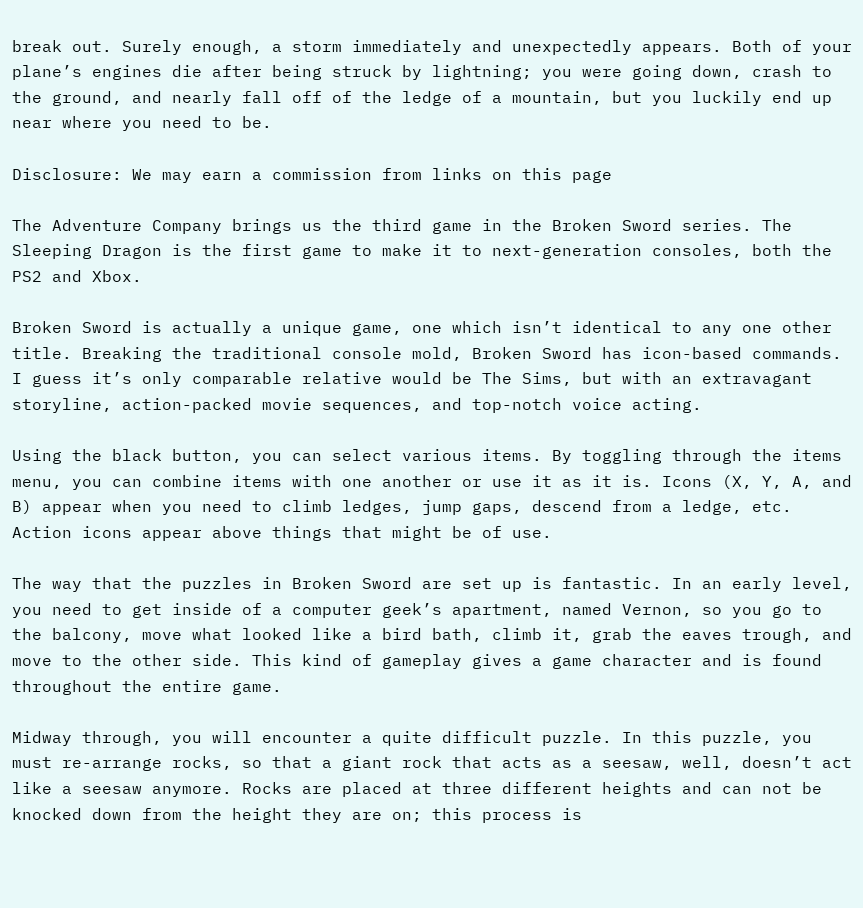break out. Surely enough, a storm immediately and unexpectedly appears. Both of your plane’s engines die after being struck by lightning; you were going down, crash to the ground, and nearly fall off of the ledge of a mountain, but you luckily end up near where you need to be.

Disclosure: We may earn a commission from links on this page

The Adventure Company brings us the third game in the Broken Sword series. The Sleeping Dragon is the first game to make it to next-generation consoles, both the PS2 and Xbox.

Broken Sword is actually a unique game, one which isn’t identical to any one other title. Breaking the traditional console mold, Broken Sword has icon-based commands. I guess it’s only comparable relative would be The Sims, but with an extravagant storyline, action-packed movie sequences, and top-notch voice acting.

Using the black button, you can select various items. By toggling through the items menu, you can combine items with one another or use it as it is. Icons (X, Y, A, and B) appear when you need to climb ledges, jump gaps, descend from a ledge, etc. Action icons appear above things that might be of use.

The way that the puzzles in Broken Sword are set up is fantastic. In an early level, you need to get inside of a computer geek’s apartment, named Vernon, so you go to the balcony, move what looked like a bird bath, climb it, grab the eaves trough, and move to the other side. This kind of gameplay gives a game character and is found throughout the entire game.

Midway through, you will encounter a quite difficult puzzle. In this puzzle, you must re-arrange rocks, so that a giant rock that acts as a seesaw, well, doesn’t act like a seesaw anymore. Rocks are placed at three different heights and can not be knocked down from the height they are on; this process is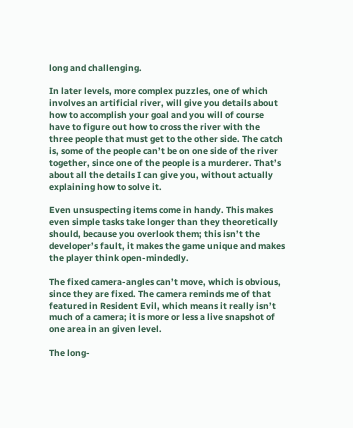long and challenging.

In later levels, more complex puzzles, one of which involves an artificial river, will give you details about how to accomplish your goal and you will of course have to figure out how to cross the river with the three people that must get to the other side. The catch is, some of the people can’t be on one side of the river together, since one of the people is a murderer. That’s about all the details I can give you, without actually explaining how to solve it.

Even unsuspecting items come in handy. This makes even simple tasks take longer than they theoretically should, because you overlook them; this isn’t the developer’s fault, it makes the game unique and makes the player think open-mindedly.

The fixed camera-angles can’t move, which is obvious, since they are fixed. The camera reminds me of that featured in Resident Evil, which means it really isn’t much of a camera; it is more or less a live snapshot of one area in an given level.

The long-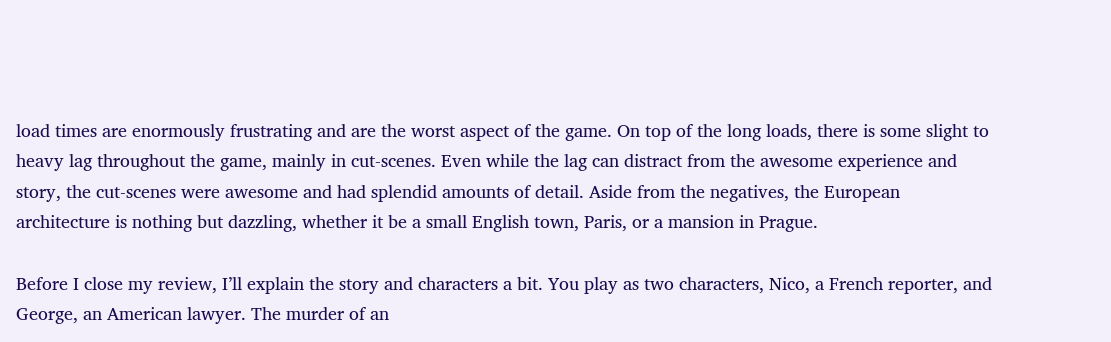load times are enormously frustrating and are the worst aspect of the game. On top of the long loads, there is some slight to heavy lag throughout the game, mainly in cut-scenes. Even while the lag can distract from the awesome experience and story, the cut-scenes were awesome and had splendid amounts of detail. Aside from the negatives, the European architecture is nothing but dazzling, whether it be a small English town, Paris, or a mansion in Prague.

Before I close my review, I’ll explain the story and characters a bit. You play as two characters, Nico, a French reporter, and George, an American lawyer. The murder of an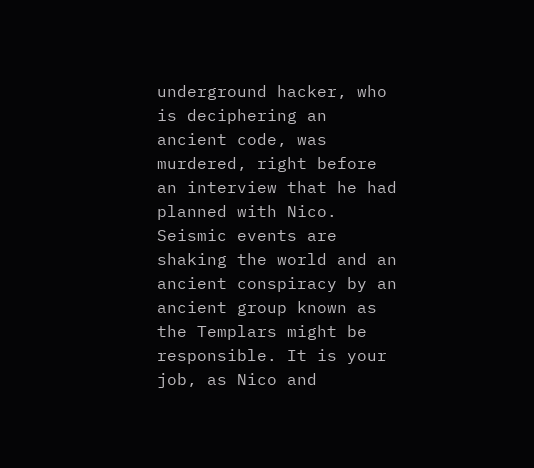underground hacker, who is deciphering an ancient code, was murdered, right before an interview that he had planned with Nico. Seismic events are shaking the world and an ancient conspiracy by an ancient group known as the Templars might be responsible. It is your job, as Nico and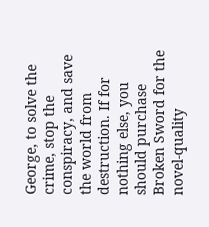George, to solve the crime, stop the conspiracy, and save the world from destruction. If for nothing else, you should purchase Broken Sword for the novel-quality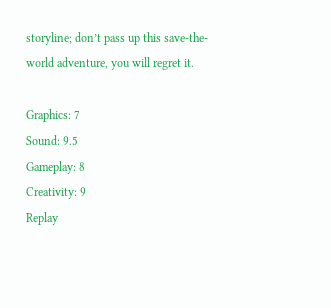storyline; don’t pass up this save-the-world adventure, you will regret it.

Graphics: 7
Sound: 9.5
Gameplay: 8
Creativity: 9
Replay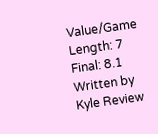Value/Game Length: 7
Final: 8.1
Written by Kyle Review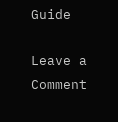Guide

Leave a Comment